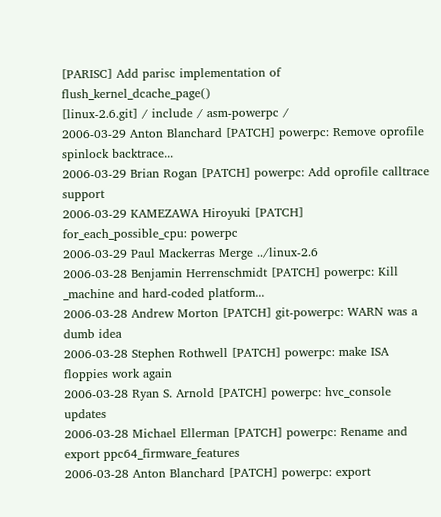[PARISC] Add parisc implementation of flush_kernel_dcache_page()
[linux-2.6.git] / include / asm-powerpc /
2006-03-29 Anton Blanchard [PATCH] powerpc: Remove oprofile spinlock backtrace...
2006-03-29 Brian Rogan [PATCH] powerpc: Add oprofile calltrace support
2006-03-29 KAMEZAWA Hiroyuki [PATCH] for_each_possible_cpu: powerpc
2006-03-29 Paul Mackerras Merge ../linux-2.6
2006-03-28 Benjamin Herrenschmidt [PATCH] powerpc: Kill _machine and hard-coded platform...
2006-03-28 Andrew Morton [PATCH] git-powerpc: WARN was a dumb idea
2006-03-28 Stephen Rothwell [PATCH] powerpc: make ISA floppies work again
2006-03-28 Ryan S. Arnold [PATCH] powerpc: hvc_console updates
2006-03-28 Michael Ellerman [PATCH] powerpc: Rename and export ppc64_firmware_features
2006-03-28 Anton Blanchard [PATCH] powerpc: export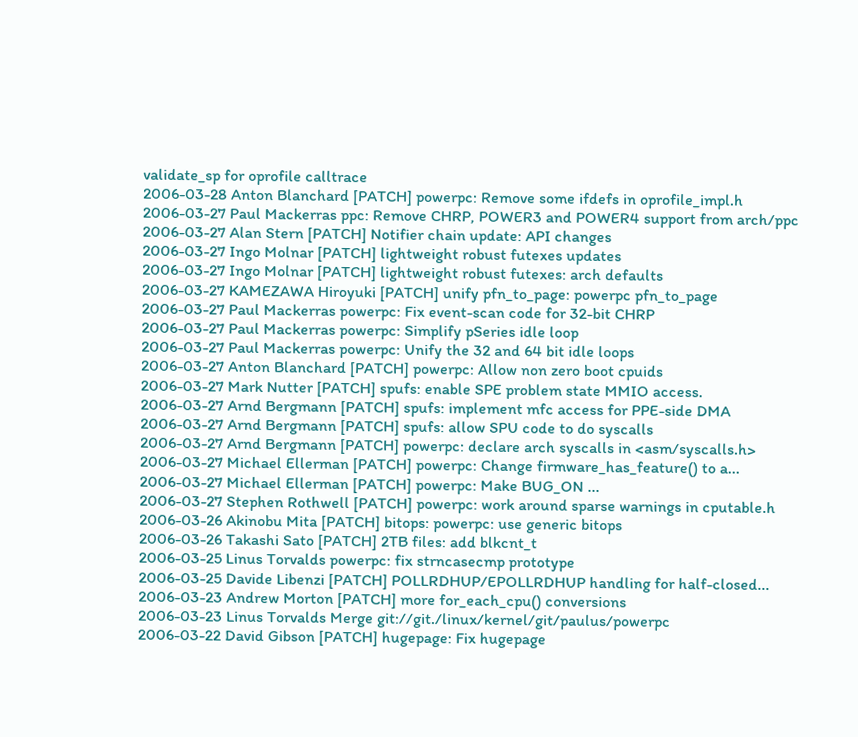validate_sp for oprofile calltrace
2006-03-28 Anton Blanchard [PATCH] powerpc: Remove some ifdefs in oprofile_impl.h
2006-03-27 Paul Mackerras ppc: Remove CHRP, POWER3 and POWER4 support from arch/ppc
2006-03-27 Alan Stern [PATCH] Notifier chain update: API changes
2006-03-27 Ingo Molnar [PATCH] lightweight robust futexes updates
2006-03-27 Ingo Molnar [PATCH] lightweight robust futexes: arch defaults
2006-03-27 KAMEZAWA Hiroyuki [PATCH] unify pfn_to_page: powerpc pfn_to_page
2006-03-27 Paul Mackerras powerpc: Fix event-scan code for 32-bit CHRP
2006-03-27 Paul Mackerras powerpc: Simplify pSeries idle loop
2006-03-27 Paul Mackerras powerpc: Unify the 32 and 64 bit idle loops
2006-03-27 Anton Blanchard [PATCH] powerpc: Allow non zero boot cpuids
2006-03-27 Mark Nutter [PATCH] spufs: enable SPE problem state MMIO access.
2006-03-27 Arnd Bergmann [PATCH] spufs: implement mfc access for PPE-side DMA
2006-03-27 Arnd Bergmann [PATCH] spufs: allow SPU code to do syscalls
2006-03-27 Arnd Bergmann [PATCH] powerpc: declare arch syscalls in <asm/syscalls.h>
2006-03-27 Michael Ellerman [PATCH] powerpc: Change firmware_has_feature() to a...
2006-03-27 Michael Ellerman [PATCH] powerpc: Make BUG_ON ...
2006-03-27 Stephen Rothwell [PATCH] powerpc: work around sparse warnings in cputable.h
2006-03-26 Akinobu Mita [PATCH] bitops: powerpc: use generic bitops
2006-03-26 Takashi Sato [PATCH] 2TB files: add blkcnt_t
2006-03-25 Linus Torvalds powerpc: fix strncasecmp prototype
2006-03-25 Davide Libenzi [PATCH] POLLRDHUP/EPOLLRDHUP handling for half-closed...
2006-03-23 Andrew Morton [PATCH] more for_each_cpu() conversions
2006-03-23 Linus Torvalds Merge git://git./linux/kernel/git/paulus/powerpc
2006-03-22 David Gibson [PATCH] hugepage: Fix hugepage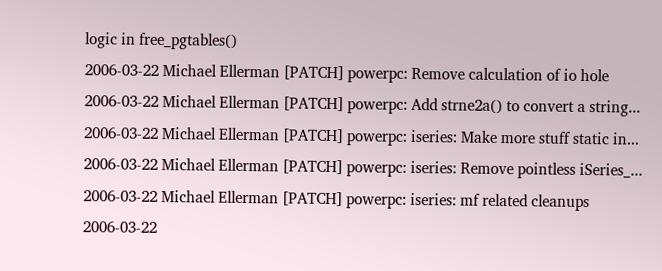logic in free_pgtables()
2006-03-22 Michael Ellerman [PATCH] powerpc: Remove calculation of io hole
2006-03-22 Michael Ellerman [PATCH] powerpc: Add strne2a() to convert a string...
2006-03-22 Michael Ellerman [PATCH] powerpc: iseries: Make more stuff static in...
2006-03-22 Michael Ellerman [PATCH] powerpc: iseries: Remove pointless iSeries_...
2006-03-22 Michael Ellerman [PATCH] powerpc: iseries: mf related cleanups
2006-03-22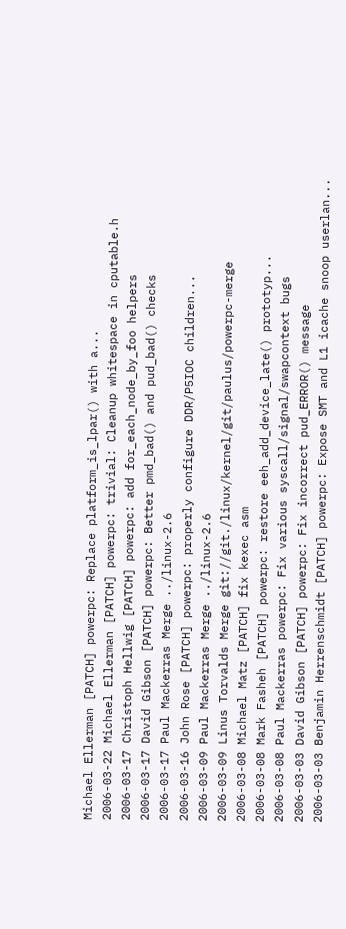Michael Ellerman [PATCH] powerpc: Replace platform_is_lpar() with a...
2006-03-22 Michael Ellerman [PATCH] powerpc: trivial: Cleanup whitespace in cputable.h
2006-03-17 Christoph Hellwig [PATCH] powerpc: add for_each_node_by_foo helpers
2006-03-17 David Gibson [PATCH] powerpc: Better pmd_bad() and pud_bad() checks
2006-03-17 Paul Mackerras Merge ../linux-2.6
2006-03-16 John Rose [PATCH] powerpc: properly configure DDR/P5IOC children...
2006-03-09 Paul Mackerras Merge ../linux-2.6
2006-03-09 Linus Torvalds Merge git://git./linux/kernel/git/paulus/powerpc-merge
2006-03-08 Michael Matz [PATCH] fix kexec asm
2006-03-08 Mark Fasheh [PATCH] powerpc: restore eeh_add_device_late() prototyp...
2006-03-08 Paul Mackerras powerpc: Fix various syscall/signal/swapcontext bugs
2006-03-03 David Gibson [PATCH] powerpc: Fix incorrect pud_ERROR() message
2006-03-03 Benjamin Herrenschmidt [PATCH] powerpc: Expose SMT and L1 icache snoop userlan...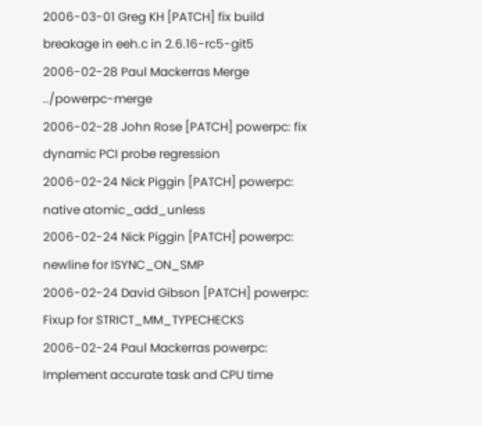2006-03-01 Greg KH [PATCH] fix build breakage in eeh.c in 2.6.16-rc5-git5
2006-02-28 Paul Mackerras Merge ../powerpc-merge
2006-02-28 John Rose [PATCH] powerpc: fix dynamic PCI probe regression
2006-02-24 Nick Piggin [PATCH] powerpc: native atomic_add_unless
2006-02-24 Nick Piggin [PATCH] powerpc: newline for ISYNC_ON_SMP
2006-02-24 David Gibson [PATCH] powerpc: Fixup for STRICT_MM_TYPECHECKS
2006-02-24 Paul Mackerras powerpc: Implement accurate task and CPU time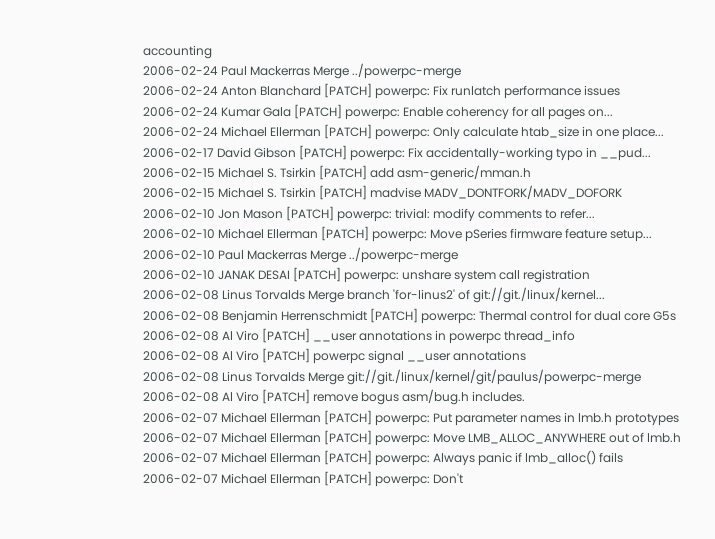accounting
2006-02-24 Paul Mackerras Merge ../powerpc-merge
2006-02-24 Anton Blanchard [PATCH] powerpc: Fix runlatch performance issues
2006-02-24 Kumar Gala [PATCH] powerpc: Enable coherency for all pages on...
2006-02-24 Michael Ellerman [PATCH] powerpc: Only calculate htab_size in one place...
2006-02-17 David Gibson [PATCH] powerpc: Fix accidentally-working typo in __pud...
2006-02-15 Michael S. Tsirkin [PATCH] add asm-generic/mman.h
2006-02-15 Michael S. Tsirkin [PATCH] madvise MADV_DONTFORK/MADV_DOFORK
2006-02-10 Jon Mason [PATCH] powerpc: trivial: modify comments to refer...
2006-02-10 Michael Ellerman [PATCH] powerpc: Move pSeries firmware feature setup...
2006-02-10 Paul Mackerras Merge ../powerpc-merge
2006-02-10 JANAK DESAI [PATCH] powerpc: unshare system call registration
2006-02-08 Linus Torvalds Merge branch 'for-linus2' of git://git./linux/kernel...
2006-02-08 Benjamin Herrenschmidt [PATCH] powerpc: Thermal control for dual core G5s
2006-02-08 Al Viro [PATCH] __user annotations in powerpc thread_info
2006-02-08 Al Viro [PATCH] powerpc signal __user annotations
2006-02-08 Linus Torvalds Merge git://git./linux/kernel/git/paulus/powerpc-merge
2006-02-08 Al Viro [PATCH] remove bogus asm/bug.h includes.
2006-02-07 Michael Ellerman [PATCH] powerpc: Put parameter names in lmb.h prototypes
2006-02-07 Michael Ellerman [PATCH] powerpc: Move LMB_ALLOC_ANYWHERE out of lmb.h
2006-02-07 Michael Ellerman [PATCH] powerpc: Always panic if lmb_alloc() fails
2006-02-07 Michael Ellerman [PATCH] powerpc: Don't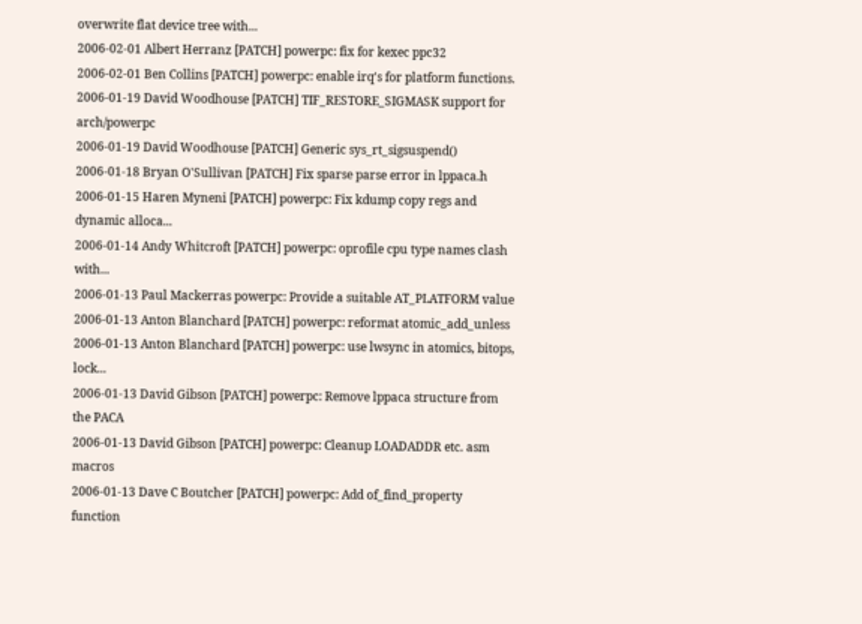overwrite flat device tree with...
2006-02-01 Albert Herranz [PATCH] powerpc: fix for kexec ppc32
2006-02-01 Ben Collins [PATCH] powerpc: enable irq's for platform functions.
2006-01-19 David Woodhouse [PATCH] TIF_RESTORE_SIGMASK support for arch/powerpc
2006-01-19 David Woodhouse [PATCH] Generic sys_rt_sigsuspend()
2006-01-18 Bryan O'Sullivan [PATCH] Fix sparse parse error in lppaca.h
2006-01-15 Haren Myneni [PATCH] powerpc: Fix kdump copy regs and dynamic alloca...
2006-01-14 Andy Whitcroft [PATCH] powerpc: oprofile cpu type names clash with...
2006-01-13 Paul Mackerras powerpc: Provide a suitable AT_PLATFORM value
2006-01-13 Anton Blanchard [PATCH] powerpc: reformat atomic_add_unless
2006-01-13 Anton Blanchard [PATCH] powerpc: use lwsync in atomics, bitops, lock...
2006-01-13 David Gibson [PATCH] powerpc: Remove lppaca structure from the PACA
2006-01-13 David Gibson [PATCH] powerpc: Cleanup LOADADDR etc. asm macros
2006-01-13 Dave C Boutcher [PATCH] powerpc: Add of_find_property function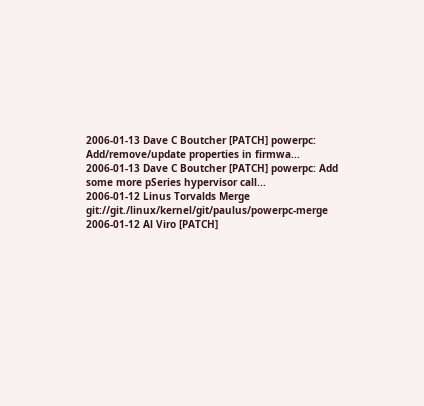2006-01-13 Dave C Boutcher [PATCH] powerpc: Add/remove/update properties in firmwa...
2006-01-13 Dave C Boutcher [PATCH] powerpc: Add some more pSeries hypervisor call...
2006-01-12 Linus Torvalds Merge git://git./linux/kernel/git/paulus/powerpc-merge
2006-01-12 Al Viro [PATCH]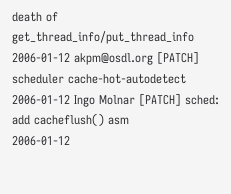death of get_thread_info/put_thread_info
2006-01-12 akpm@osdl.org [PATCH] scheduler cache-hot-autodetect
2006-01-12 Ingo Molnar [PATCH] sched: add cacheflush() asm
2006-01-12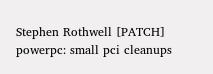Stephen Rothwell [PATCH] powerpc: small pci cleanups